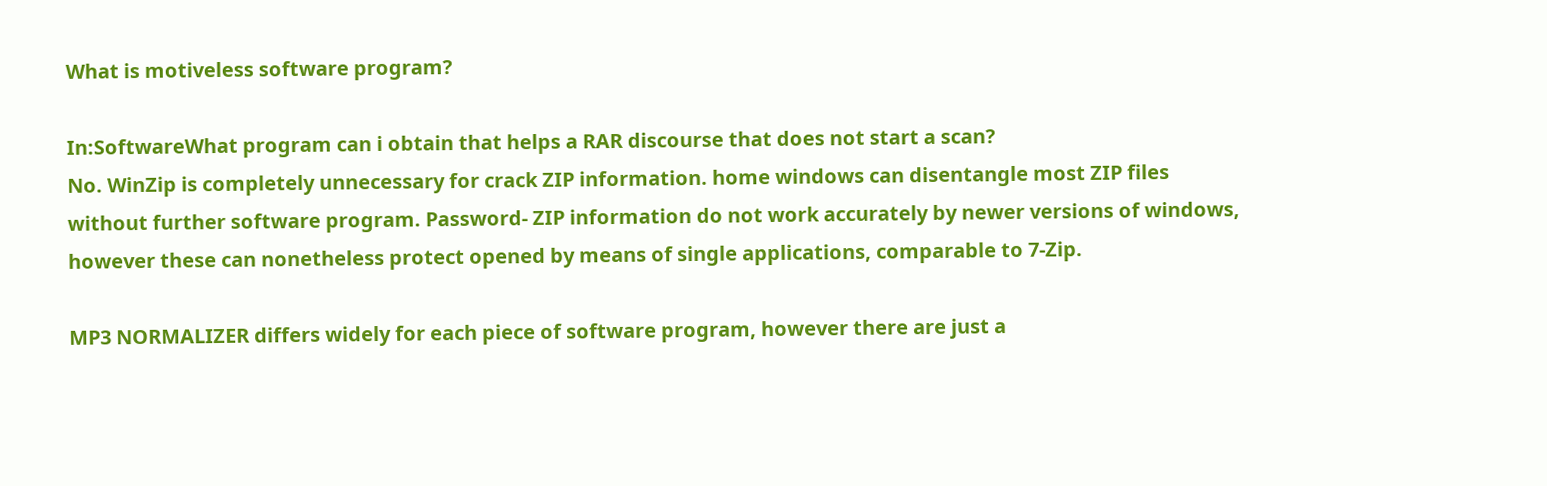What is motiveless software program?

In:SoftwareWhat program can i obtain that helps a RAR discourse that does not start a scan?
No. WinZip is completely unnecessary for crack ZIP information. home windows can disentangle most ZIP files without further software program. Password- ZIP information do not work accurately by newer versions of windows, however these can nonetheless protect opened by means of single applications, comparable to 7-Zip.

MP3 NORMALIZER differs widely for each piece of software program, however there are just a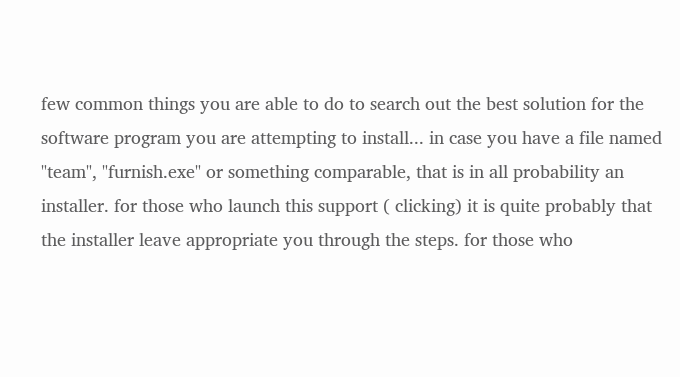few common things you are able to do to search out the best solution for the software program you are attempting to install... in case you have a file named "team", "furnish.exe" or something comparable, that is in all probability an installer. for those who launch this support ( clicking) it is quite probably that the installer leave appropriate you through the steps. for those who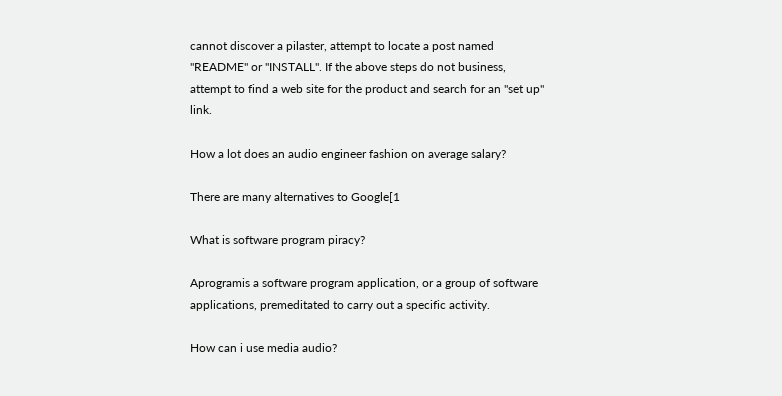cannot discover a pilaster, attempt to locate a post named "README" or "INSTALL". If the above steps do not business, attempt to find a web site for the product and search for an "set up" link.

How a lot does an audio engineer fashion on average salary?

There are many alternatives to Google[1

What is software program piracy?

Aprogramis a software program application, or a group of software applications, premeditated to carry out a specific activity.

How can i use media audio?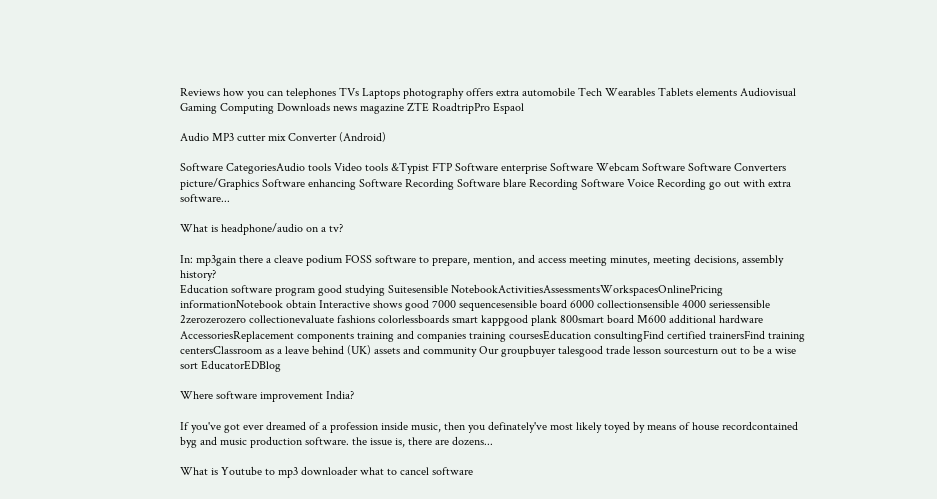Reviews how you can telephones TVs Laptops photography offers extra automobile Tech Wearables Tablets elements Audiovisual Gaming Computing Downloads news magazine ZTE RoadtripPro Espaol

Audio MP3 cutter mix Converter (Android)

Software CategoriesAudio tools Video tools &Typist FTP Software enterprise Software Webcam Software Software Converters picture/Graphics Software enhancing Software Recording Software blare Recording Software Voice Recording go out with extra software...

What is headphone/audio on a tv?

In: mp3gain there a cleave podium FOSS software to prepare, mention, and access meeting minutes, meeting decisions, assembly history?
Education software program good studying Suitesensible NotebookActivitiesAssessmentsWorkspacesOnlinePricing informationNotebook obtain Interactive shows good 7000 sequencesensible board 6000 collectionsensible 4000 seriessensible 2zerozerozero collectionevaluate fashions colorlessboards smart kappgood plank 800smart board M600 additional hardware AccessoriesReplacement components training and companies training coursesEducation consultingFind certified trainersFind training centersClassroom as a leave behind (UK) assets and community Our groupbuyer talesgood trade lesson sourcesturn out to be a wise sort EducatorEDBlog

Where software improvement India?

If you've got ever dreamed of a profession inside music, then you definately've most likely toyed by means of house recordcontained byg and music production software. the issue is, there are dozens...

What is Youtube to mp3 downloader what to cancel software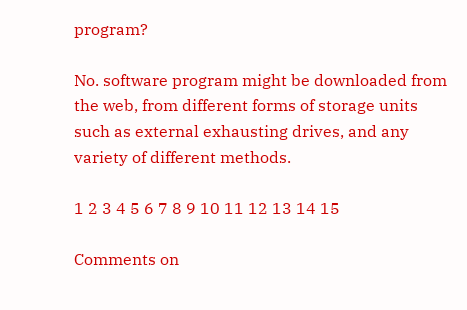program?

No. software program might be downloaded from the web, from different forms of storage units such as external exhausting drives, and any variety of different methods.

1 2 3 4 5 6 7 8 9 10 11 12 13 14 15

Comments on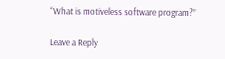“What is motiveless software program?”

Leave a Reply